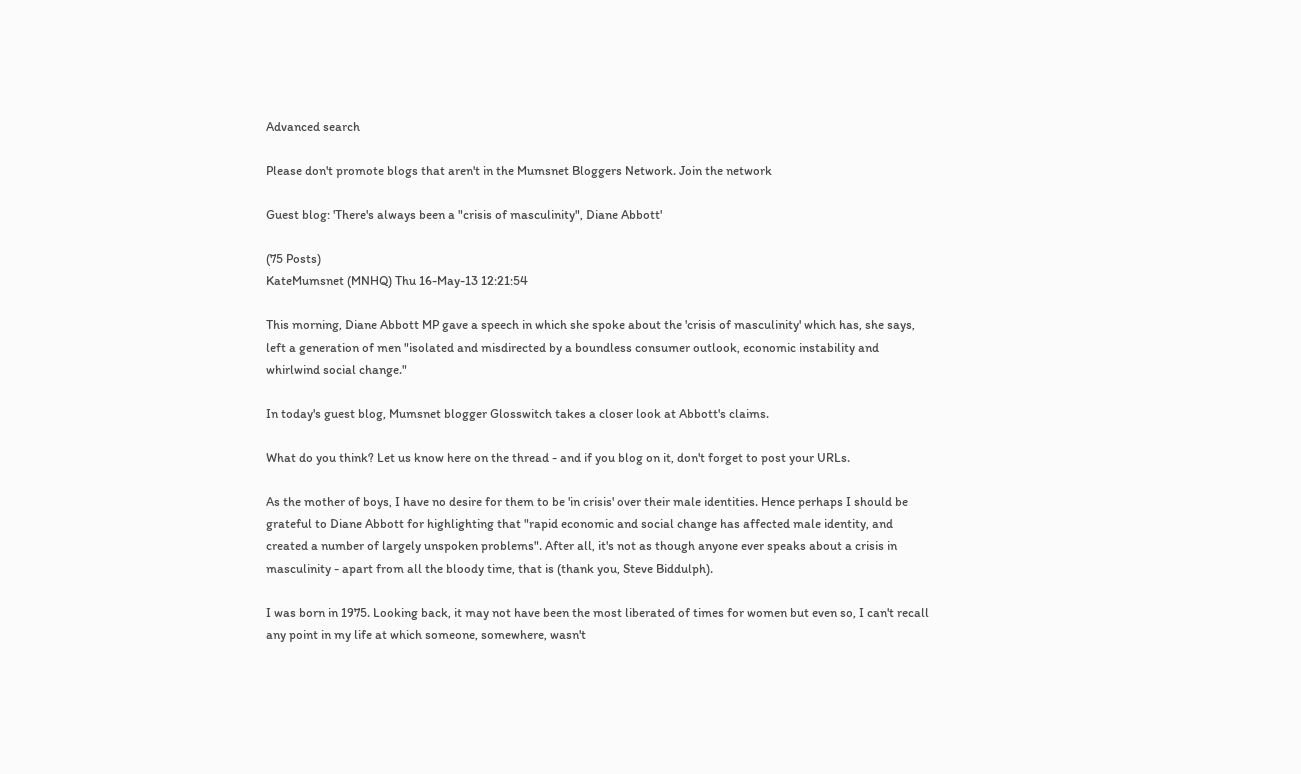Advanced search

Please don't promote blogs that aren't in the Mumsnet Bloggers Network. Join the network

Guest blog: 'There's always been a "crisis of masculinity", Diane Abbott'

(75 Posts)
KateMumsnet (MNHQ) Thu 16-May-13 12:21:54

This morning, Diane Abbott MP gave a speech in which she spoke about the 'crisis of masculinity' which has, she says, left a generation of men "isolated and misdirected by a boundless consumer outlook, economic instability and whirlwind social change."

In today's guest blog, Mumsnet blogger Glosswitch takes a closer look at Abbott's claims.

What do you think? Let us know here on the thread - and if you blog on it, don't forget to post your URLs.

As the mother of boys, I have no desire for them to be 'in crisis' over their male identities. Hence perhaps I should be grateful to Diane Abbott for highlighting that "rapid economic and social change has affected male identity, and created a number of largely unspoken problems". After all, it's not as though anyone ever speaks about a crisis in masculinity - apart from all the bloody time, that is (thank you, Steve Biddulph).

I was born in 1975. Looking back, it may not have been the most liberated of times for women but even so, I can't recall any point in my life at which someone, somewhere, wasn't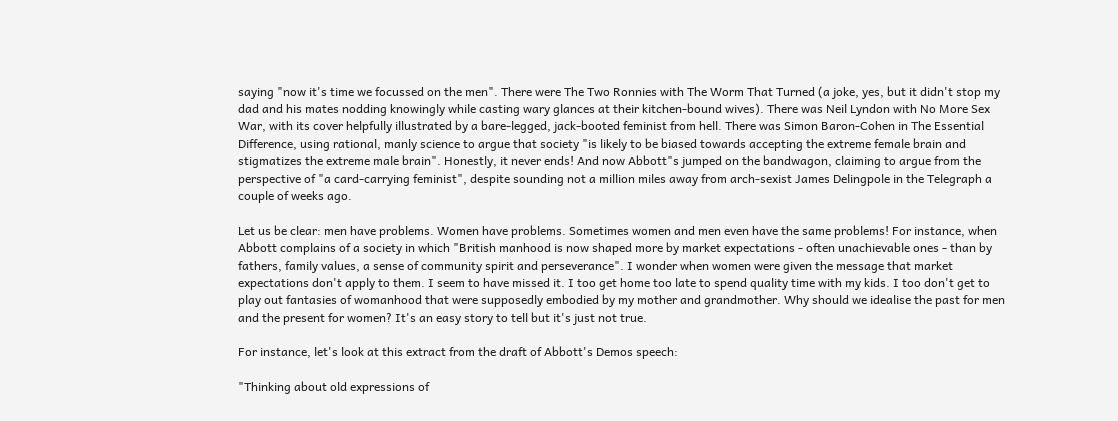saying "now it's time we focussed on the men". There were The Two Ronnies with The Worm That Turned (a joke, yes, but it didn't stop my dad and his mates nodding knowingly while casting wary glances at their kitchen-bound wives). There was Neil Lyndon with No More Sex War, with its cover helpfully illustrated by a bare-legged, jack-booted feminist from hell. There was Simon Baron-Cohen in The Essential Difference, using rational, manly science to argue that society "is likely to be biased towards accepting the extreme female brain and stigmatizes the extreme male brain". Honestly, it never ends! And now Abbott"s jumped on the bandwagon, claiming to argue from the perspective of "a card-carrying feminist", despite sounding not a million miles away from arch-sexist James Delingpole in the Telegraph a couple of weeks ago.

Let us be clear: men have problems. Women have problems. Sometimes women and men even have the same problems! For instance, when Abbott complains of a society in which "British manhood is now shaped more by market expectations - often unachievable ones - than by fathers, family values, a sense of community spirit and perseverance". I wonder when women were given the message that market expectations don't apply to them. I seem to have missed it. I too get home too late to spend quality time with my kids. I too don't get to play out fantasies of womanhood that were supposedly embodied by my mother and grandmother. Why should we idealise the past for men and the present for women? It's an easy story to tell but it's just not true.

For instance, let's look at this extract from the draft of Abbott's Demos speech:

"Thinking about old expressions of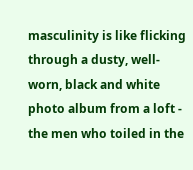masculinity is like flicking through a dusty, well-worn, black and white photo album from a loft - the men who toiled in the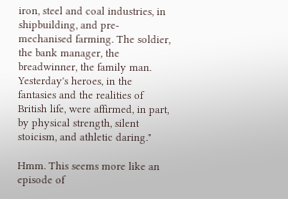iron, steel and coal industries, in shipbuilding, and pre-mechanised farming. The soldier, the bank manager, the breadwinner, the family man. Yesterday's heroes, in the fantasies and the realities of British life, were affirmed, in part, by physical strength, silent stoicism, and athletic daring."

Hmm. This seems more like an episode of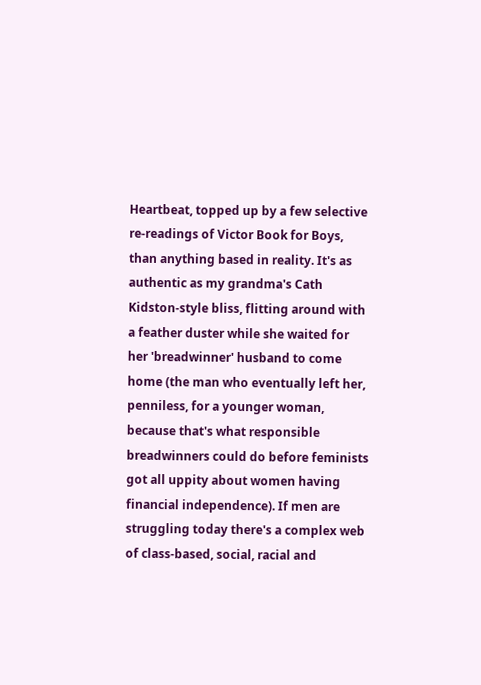Heartbeat, topped up by a few selective re-readings of Victor Book for Boys, than anything based in reality. It's as authentic as my grandma's Cath Kidston-style bliss, flitting around with a feather duster while she waited for her 'breadwinner' husband to come home (the man who eventually left her, penniless, for a younger woman, because that's what responsible breadwinners could do before feminists got all uppity about women having financial independence). If men are struggling today there's a complex web of class-based, social, racial and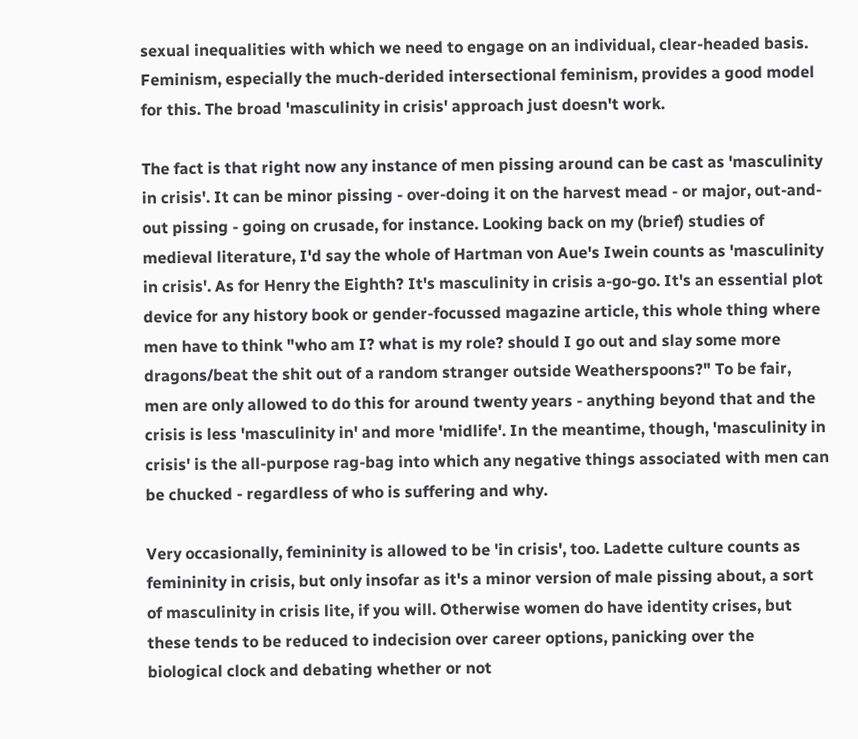sexual inequalities with which we need to engage on an individual, clear-headed basis. Feminism, especially the much-derided intersectional feminism, provides a good model for this. The broad 'masculinity in crisis' approach just doesn't work.

The fact is that right now any instance of men pissing around can be cast as 'masculinity in crisis'. It can be minor pissing - over-doing it on the harvest mead - or major, out-and-out pissing - going on crusade, for instance. Looking back on my (brief) studies of medieval literature, I'd say the whole of Hartman von Aue's Iwein counts as 'masculinity in crisis'. As for Henry the Eighth? It's masculinity in crisis a-go-go. It's an essential plot device for any history book or gender-focussed magazine article, this whole thing where men have to think "who am I? what is my role? should I go out and slay some more dragons/beat the shit out of a random stranger outside Weatherspoons?" To be fair, men are only allowed to do this for around twenty years - anything beyond that and the crisis is less 'masculinity in' and more 'midlife'. In the meantime, though, 'masculinity in crisis' is the all-purpose rag-bag into which any negative things associated with men can be chucked - regardless of who is suffering and why.

Very occasionally, femininity is allowed to be 'in crisis', too. Ladette culture counts as femininity in crisis, but only insofar as it's a minor version of male pissing about, a sort of masculinity in crisis lite, if you will. Otherwise women do have identity crises, but these tends to be reduced to indecision over career options, panicking over the biological clock and debating whether or not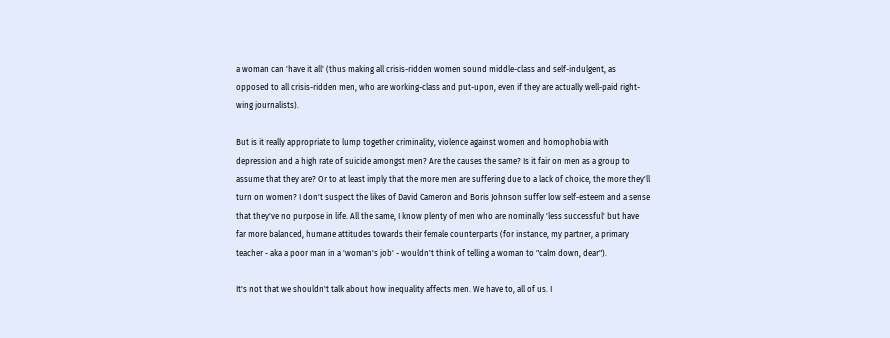a woman can 'have it all' (thus making all crisis-ridden women sound middle-class and self-indulgent, as opposed to all crisis-ridden men, who are working-class and put-upon, even if they are actually well-paid right-wing journalists).

But is it really appropriate to lump together criminality, violence against women and homophobia with depression and a high rate of suicide amongst men? Are the causes the same? Is it fair on men as a group to assume that they are? Or to at least imply that the more men are suffering due to a lack of choice, the more they'll turn on women? I don't suspect the likes of David Cameron and Boris Johnson suffer low self-esteem and a sense that they've no purpose in life. All the same, I know plenty of men who are nominally 'less successful' but have far more balanced, humane attitudes towards their female counterparts (for instance, my partner, a primary teacher - aka a poor man in a 'woman's job' - wouldn't think of telling a woman to "calm down, dear").

It's not that we shouldn't talk about how inequality affects men. We have to, all of us. I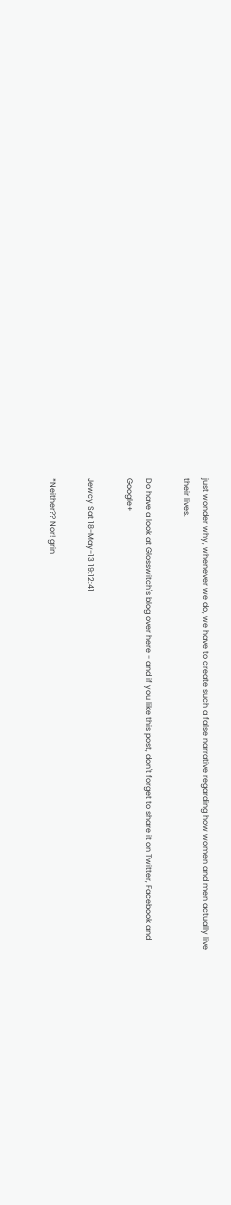just wonder why, whenever we do, we have to create such a false narrative regarding how women and men actually live their lives.

Do have a look at Glosswitch's blog over here - and if you like this post, don't forget to share it on Twitter, Facebook and Google+

Jewcy Sat 18-May-13 19:12:41

*Neither?? Nor! grin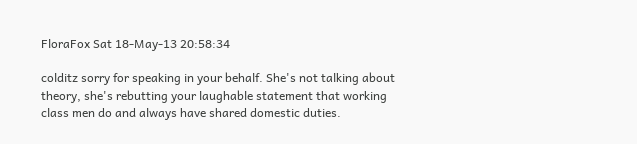FloraFox Sat 18-May-13 20:58:34

colditz sorry for speaking in your behalf. She's not talking about theory, she's rebutting your laughable statement that working class men do and always have shared domestic duties.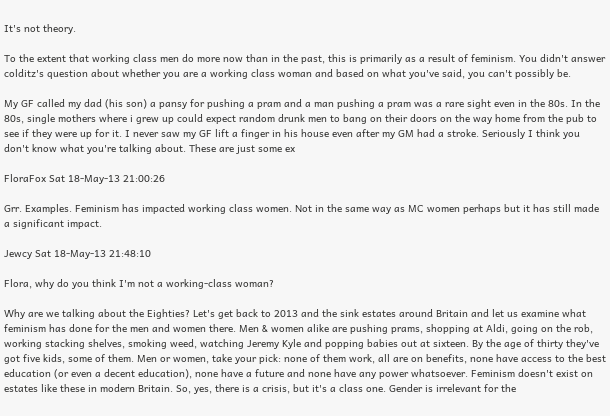It's not theory.

To the extent that working class men do more now than in the past, this is primarily as a result of feminism. You didn't answer colditz's question about whether you are a working class woman and based on what you've said, you can't possibly be.

My GF called my dad (his son) a pansy for pushing a pram and a man pushing a pram was a rare sight even in the 80s. In the 80s, single mothers where i grew up could expect random drunk men to bang on their doors on the way home from the pub to see if they were up for it. I never saw my GF lift a finger in his house even after my GM had a stroke. Seriously I think you don't know what you're talking about. These are just some ex

FloraFox Sat 18-May-13 21:00:26

Grr. Examples. Feminism has impacted working class women. Not in the same way as MC women perhaps but it has still made a significant impact.

Jewcy Sat 18-May-13 21:48:10

Flora, why do you think I'm not a working-class woman?

Why are we talking about the Eighties? Let's get back to 2013 and the sink estates around Britain and let us examine what feminism has done for the men and women there. Men & women alike are pushing prams, shopping at Aldi, going on the rob, working stacking shelves, smoking weed, watching Jeremy Kyle and popping babies out at sixteen. By the age of thirty they've got five kids, some of them. Men or women, take your pick: none of them work, all are on benefits, none have access to the best education (or even a decent education), none have a future and none have any power whatsoever. Feminism doesn't exist on estates like these in modern Britain. So, yes, there is a crisis, but it's a class one. Gender is irrelevant for the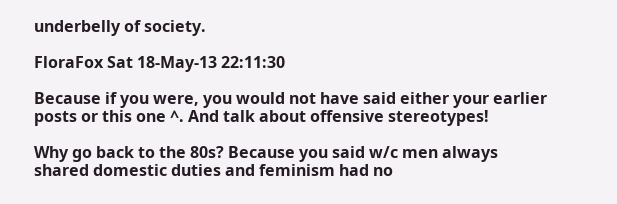underbelly of society.

FloraFox Sat 18-May-13 22:11:30

Because if you were, you would not have said either your earlier posts or this one ^. And talk about offensive stereotypes!

Why go back to the 80s? Because you said w/c men always shared domestic duties and feminism had no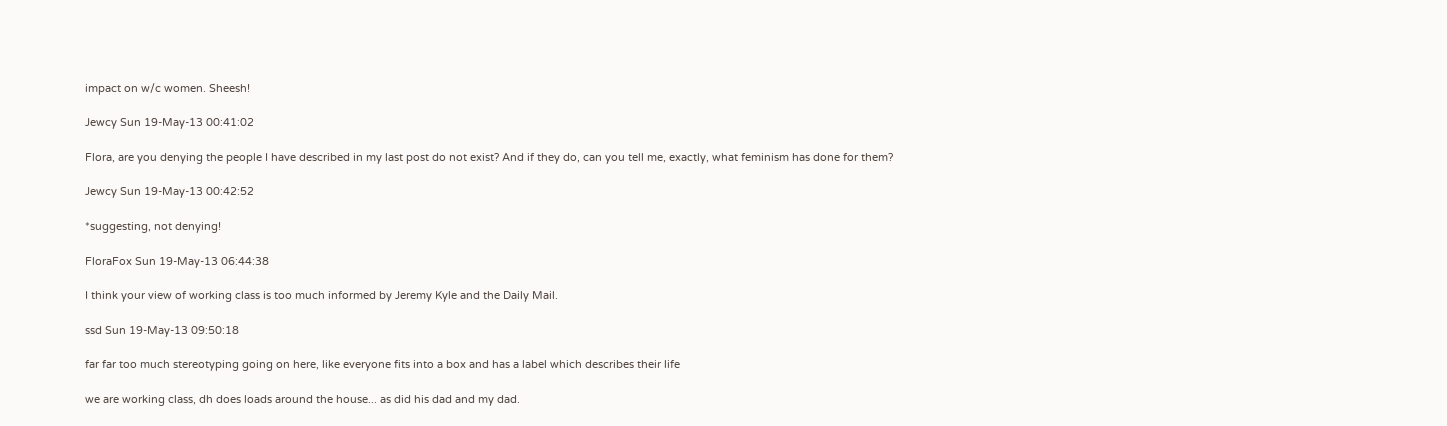impact on w/c women. Sheesh!

Jewcy Sun 19-May-13 00:41:02

Flora, are you denying the people I have described in my last post do not exist? And if they do, can you tell me, exactly, what feminism has done for them?

Jewcy Sun 19-May-13 00:42:52

*suggesting, not denying!

FloraFox Sun 19-May-13 06:44:38

I think your view of working class is too much informed by Jeremy Kyle and the Daily Mail.

ssd Sun 19-May-13 09:50:18

far far too much stereotyping going on here, like everyone fits into a box and has a label which describes their life

we are working class, dh does loads around the house... as did his dad and my dad.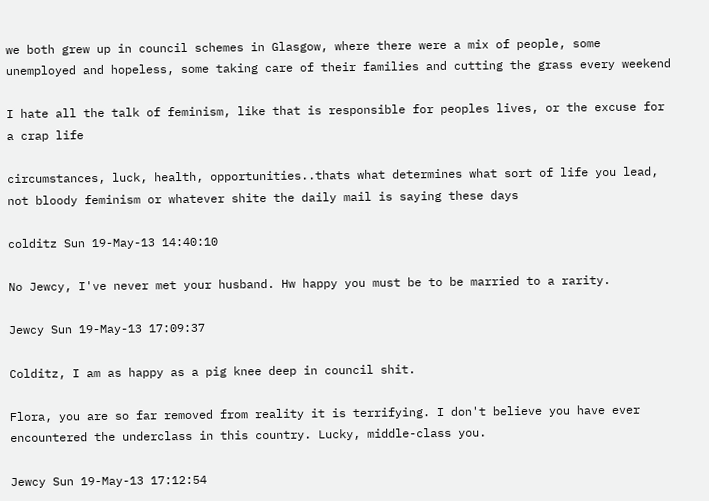we both grew up in council schemes in Glasgow, where there were a mix of people, some unemployed and hopeless, some taking care of their families and cutting the grass every weekend

I hate all the talk of feminism, like that is responsible for peoples lives, or the excuse for a crap life

circumstances, luck, health, opportunities..thats what determines what sort of life you lead, not bloody feminism or whatever shite the daily mail is saying these days

colditz Sun 19-May-13 14:40:10

No Jewcy, I've never met your husband. Hw happy you must be to be married to a rarity.

Jewcy Sun 19-May-13 17:09:37

Colditz, I am as happy as a pig knee deep in council shit.

Flora, you are so far removed from reality it is terrifying. I don't believe you have ever encountered the underclass in this country. Lucky, middle-class you.

Jewcy Sun 19-May-13 17:12:54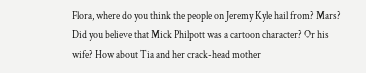Flora, where do you think the people on Jeremy Kyle hail from? Mars? Did you believe that Mick Philpott was a cartoon character? Or his wife? How about Tia and her crack-head mother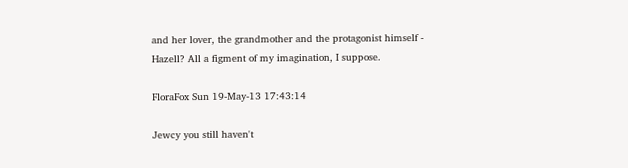and her lover, the grandmother and the protagonist himself - Hazell? All a figment of my imagination, I suppose.

FloraFox Sun 19-May-13 17:43:14

Jewcy you still haven't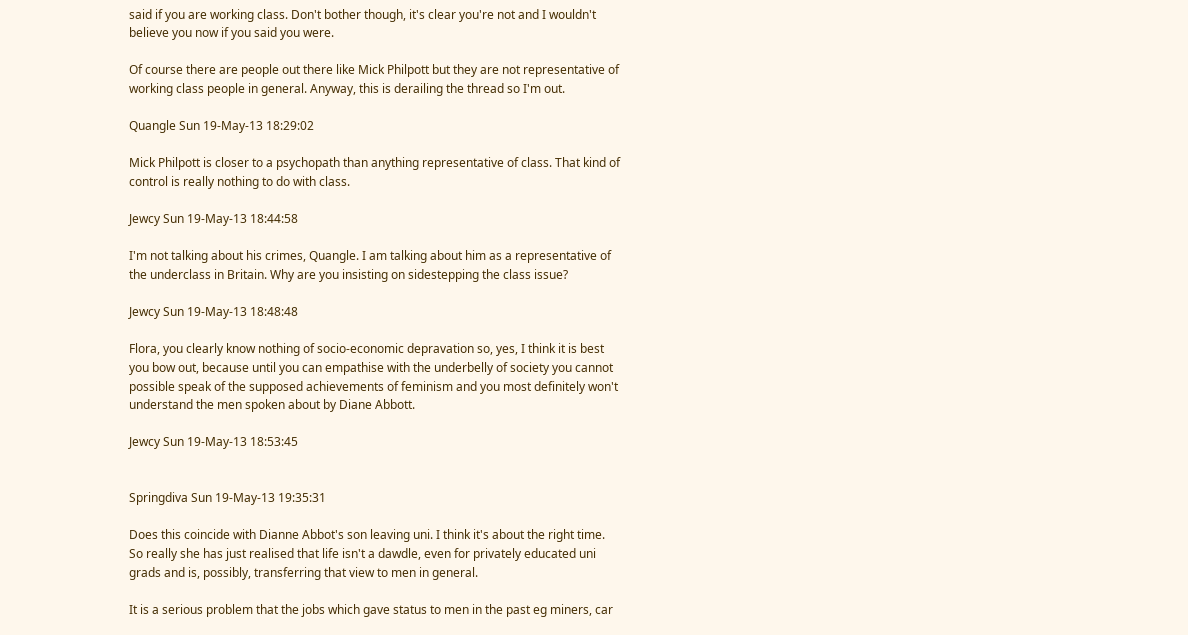said if you are working class. Don't bother though, it's clear you're not and I wouldn't believe you now if you said you were.

Of course there are people out there like Mick Philpott but they are not representative of working class people in general. Anyway, this is derailing the thread so I'm out.

Quangle Sun 19-May-13 18:29:02

Mick Philpott is closer to a psychopath than anything representative of class. That kind of control is really nothing to do with class.

Jewcy Sun 19-May-13 18:44:58

I'm not talking about his crimes, Quangle. I am talking about him as a representative of the underclass in Britain. Why are you insisting on sidestepping the class issue?

Jewcy Sun 19-May-13 18:48:48

Flora, you clearly know nothing of socio-economic depravation so, yes, I think it is best you bow out, because until you can empathise with the underbelly of society you cannot possible speak of the supposed achievements of feminism and you most definitely won't understand the men spoken about by Diane Abbott.

Jewcy Sun 19-May-13 18:53:45


Springdiva Sun 19-May-13 19:35:31

Does this coincide with Dianne Abbot's son leaving uni. I think it's about the right time.
So really she has just realised that life isn't a dawdle, even for privately educated uni grads and is, possibly, transferring that view to men in general.

It is a serious problem that the jobs which gave status to men in the past eg miners, car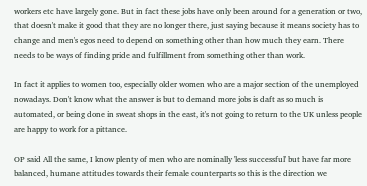workers etc have largely gone. But in fact these jobs have only been around for a generation or two, that doesn't make it good that they are no longer there, just saying because it means society has to change and men's egos need to depend on something other than how much they earn. There needs to be ways of finding pride and fulfillment from something other than work.

In fact it applies to women too, especially older women who are a major section of the unemployed nowadays. Don't know what the answer is but to demand more jobs is daft as so much is automated, or being done in sweat shops in the east, it's not going to return to the UK unless people are happy to work for a pittance.

OP said All the same, I know plenty of men who are nominally 'less successful' but have far more balanced, humane attitudes towards their female counterparts so this is the direction we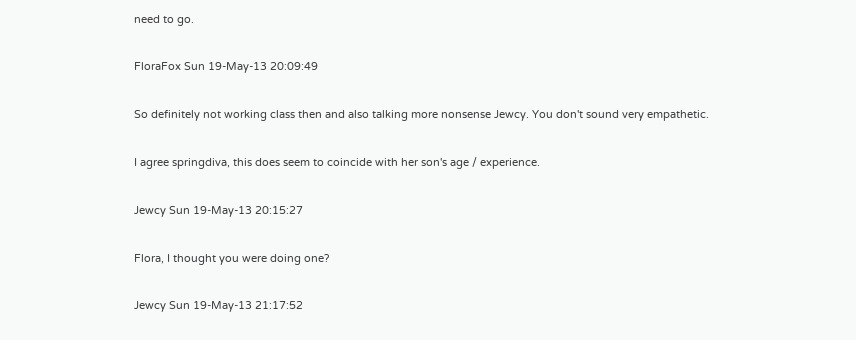need to go.

FloraFox Sun 19-May-13 20:09:49

So definitely not working class then and also talking more nonsense Jewcy. You don't sound very empathetic.

I agree springdiva, this does seem to coincide with her son's age / experience.

Jewcy Sun 19-May-13 20:15:27

Flora, I thought you were doing one?

Jewcy Sun 19-May-13 21:17:52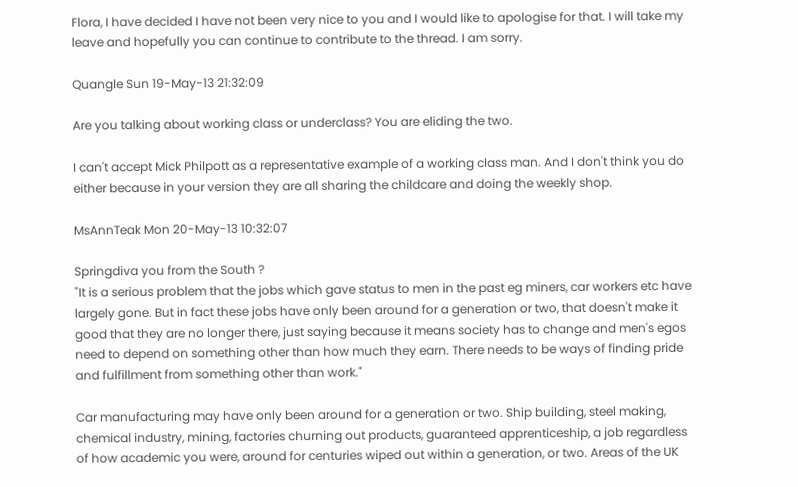Flora, I have decided I have not been very nice to you and I would like to apologise for that. I will take my leave and hopefully you can continue to contribute to the thread. I am sorry.

Quangle Sun 19-May-13 21:32:09

Are you talking about working class or underclass? You are eliding the two.

I can't accept Mick Philpott as a representative example of a working class man. And I don't think you do either because in your version they are all sharing the childcare and doing the weekly shop.

MsAnnTeak Mon 20-May-13 10:32:07

Springdiva you from the South ?
"It is a serious problem that the jobs which gave status to men in the past eg miners, car workers etc have largely gone. But in fact these jobs have only been around for a generation or two, that doesn't make it good that they are no longer there, just saying because it means society has to change and men's egos need to depend on something other than how much they earn. There needs to be ways of finding pride and fulfillment from something other than work."

Car manufacturing may have only been around for a generation or two. Ship building, steel making, chemical industry, mining, factories churning out products, guaranteed apprenticeship, a job regardless of how academic you were, around for centuries wiped out within a generation, or two. Areas of the UK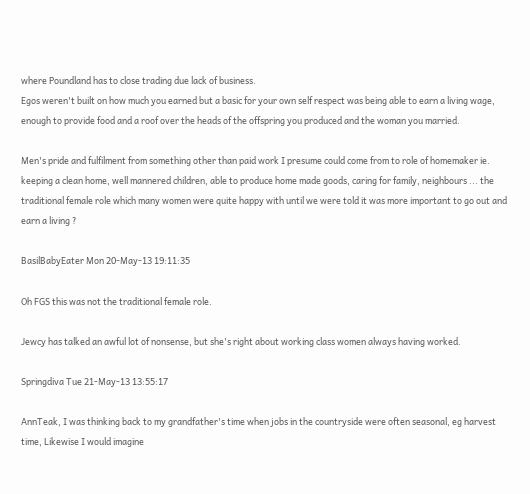where Poundland has to close trading due lack of business.
Egos weren't built on how much you earned but a basic for your own self respect was being able to earn a living wage, enough to provide food and a roof over the heads of the offspring you produced and the woman you married.

Men's pride and fulfilment from something other than paid work I presume could come from to role of homemaker ie. keeping a clean home, well mannered children, able to produce home made goods, caring for family, neighbours ... the traditional female role which many women were quite happy with until we were told it was more important to go out and earn a living ?

BasilBabyEater Mon 20-May-13 19:11:35

Oh FGS this was not the traditional female role.

Jewcy has talked an awful lot of nonsense, but she's right about working class women always having worked.

Springdiva Tue 21-May-13 13:55:17

AnnTeak, I was thinking back to my grandfather's time when jobs in the countryside were often seasonal, eg harvest time, Likewise I would imagine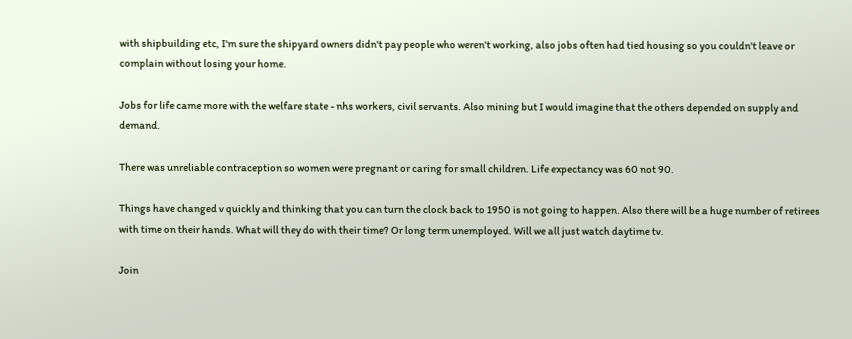with shipbuilding etc, I'm sure the shipyard owners didn't pay people who weren't working, also jobs often had tied housing so you couldn't leave or complain without losing your home.

Jobs for life came more with the welfare state - nhs workers, civil servants. Also mining but I would imagine that the others depended on supply and demand.

There was unreliable contraception so women were pregnant or caring for small children. Life expectancy was 60 not 90.

Things have changed v quickly and thinking that you can turn the clock back to 1950 is not going to happen. Also there will be a huge number of retirees with time on their hands. What will they do with their time? Or long term unemployed. Will we all just watch daytime tv.

Join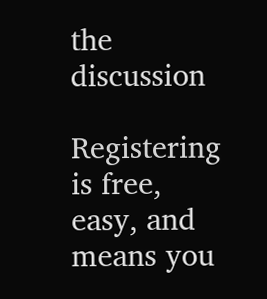the discussion

Registering is free, easy, and means you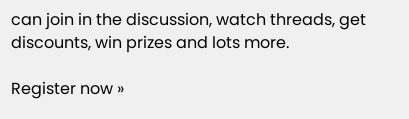can join in the discussion, watch threads, get discounts, win prizes and lots more.

Register now »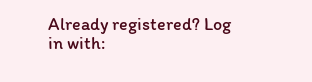Already registered? Log in with: